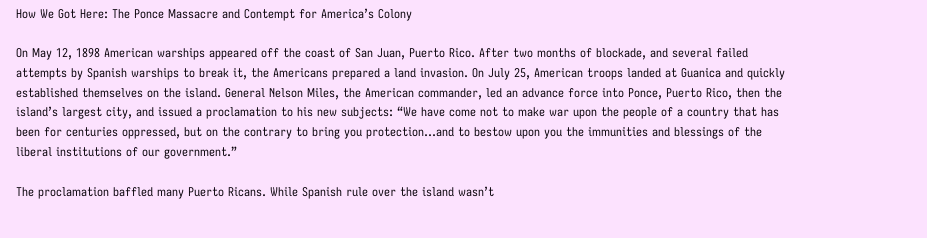How We Got Here: The Ponce Massacre and Contempt for America’s Colony

On May 12, 1898 American warships appeared off the coast of San Juan, Puerto Rico. After two months of blockade, and several failed attempts by Spanish warships to break it, the Americans prepared a land invasion. On July 25, American troops landed at Guanica and quickly established themselves on the island. General Nelson Miles, the American commander, led an advance force into Ponce, Puerto Rico, then the island’s largest city, and issued a proclamation to his new subjects: “We have come not to make war upon the people of a country that has been for centuries oppressed, but on the contrary to bring you protection…and to bestow upon you the immunities and blessings of the liberal institutions of our government.”

The proclamation baffled many Puerto Ricans. While Spanish rule over the island wasn’t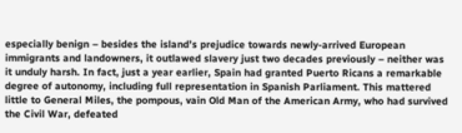especially benign – besides the island’s prejudice towards newly-arrived European immigrants and landowners, it outlawed slavery just two decades previously – neither was it unduly harsh. In fact, just a year earlier, Spain had granted Puerto Ricans a remarkable degree of autonomy, including full representation in Spanish Parliament. This mattered little to General Miles, the pompous, vain Old Man of the American Army, who had survived the Civil War, defeated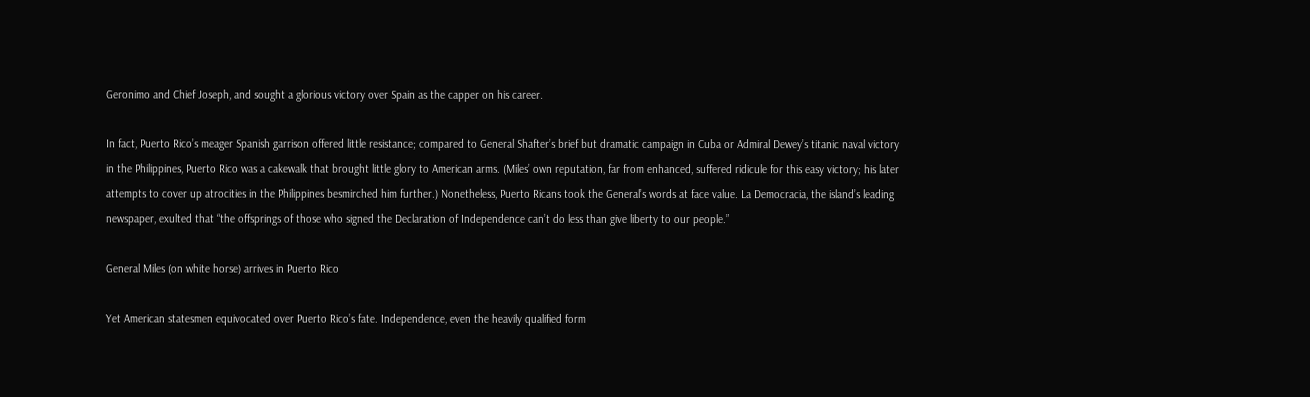Geronimo and Chief Joseph, and sought a glorious victory over Spain as the capper on his career.

In fact, Puerto Rico’s meager Spanish garrison offered little resistance; compared to General Shafter’s brief but dramatic campaign in Cuba or Admiral Dewey’s titanic naval victory in the Philippines, Puerto Rico was a cakewalk that brought little glory to American arms. (Miles’ own reputation, far from enhanced, suffered ridicule for this easy victory; his later attempts to cover up atrocities in the Philippines besmirched him further.) Nonetheless, Puerto Ricans took the General’s words at face value. La Democracia, the island’s leading newspaper, exulted that “the offsprings of those who signed the Declaration of Independence can’t do less than give liberty to our people.”

General Miles (on white horse) arrives in Puerto Rico

Yet American statesmen equivocated over Puerto Rico’s fate. Independence, even the heavily qualified form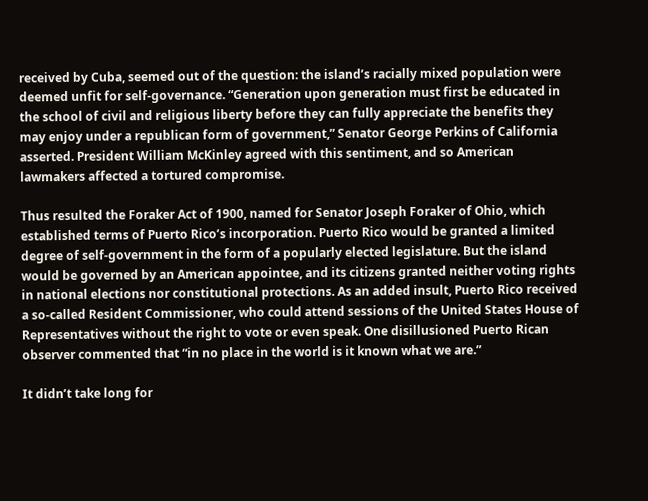received by Cuba, seemed out of the question: the island’s racially mixed population were deemed unfit for self-governance. “Generation upon generation must first be educated in the school of civil and religious liberty before they can fully appreciate the benefits they may enjoy under a republican form of government,” Senator George Perkins of California asserted. President William McKinley agreed with this sentiment, and so American lawmakers affected a tortured compromise.

Thus resulted the Foraker Act of 1900, named for Senator Joseph Foraker of Ohio, which established terms of Puerto Rico’s incorporation. Puerto Rico would be granted a limited degree of self-government in the form of a popularly elected legislature. But the island would be governed by an American appointee, and its citizens granted neither voting rights in national elections nor constitutional protections. As an added insult, Puerto Rico received a so-called Resident Commissioner, who could attend sessions of the United States House of Representatives without the right to vote or even speak. One disillusioned Puerto Rican observer commented that “in no place in the world is it known what we are.”

It didn’t take long for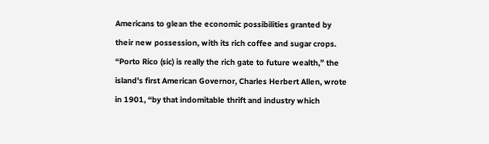Americans to glean the economic possibilities granted by their new possession, with its rich coffee and sugar crops. “Porto Rico (sic) is really the rich gate to future wealth,” the island’s first American Governor, Charles Herbert Allen, wrote in 1901, “by that indomitable thrift and industry which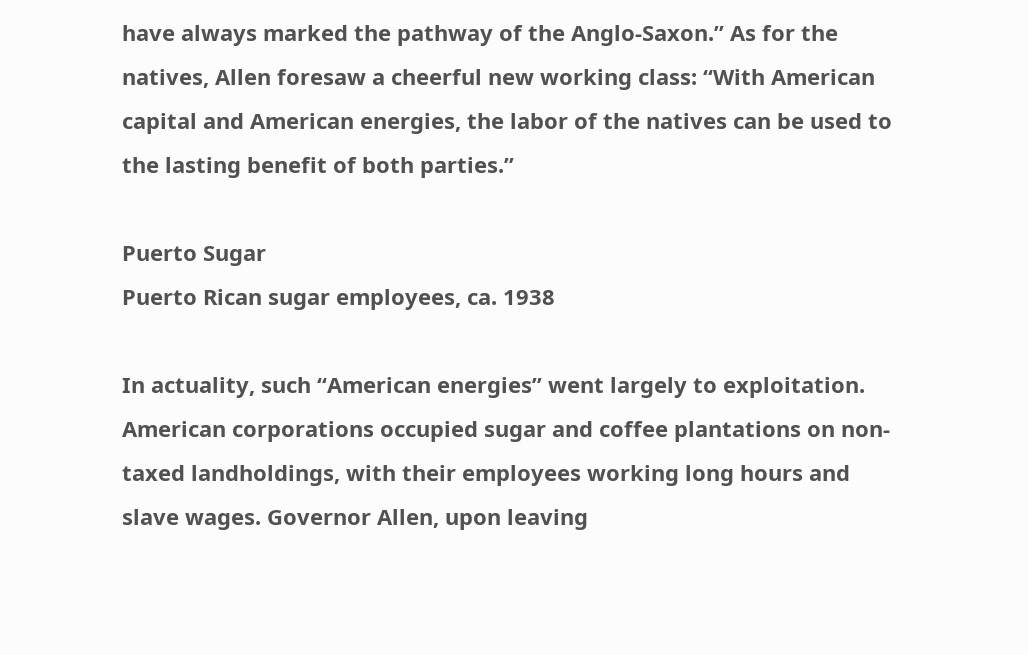have always marked the pathway of the Anglo-Saxon.” As for the natives, Allen foresaw a cheerful new working class: “With American capital and American energies, the labor of the natives can be used to the lasting benefit of both parties.”

Puerto Sugar
Puerto Rican sugar employees, ca. 1938

In actuality, such “American energies” went largely to exploitation. American corporations occupied sugar and coffee plantations on non-taxed landholdings, with their employees working long hours and slave wages. Governor Allen, upon leaving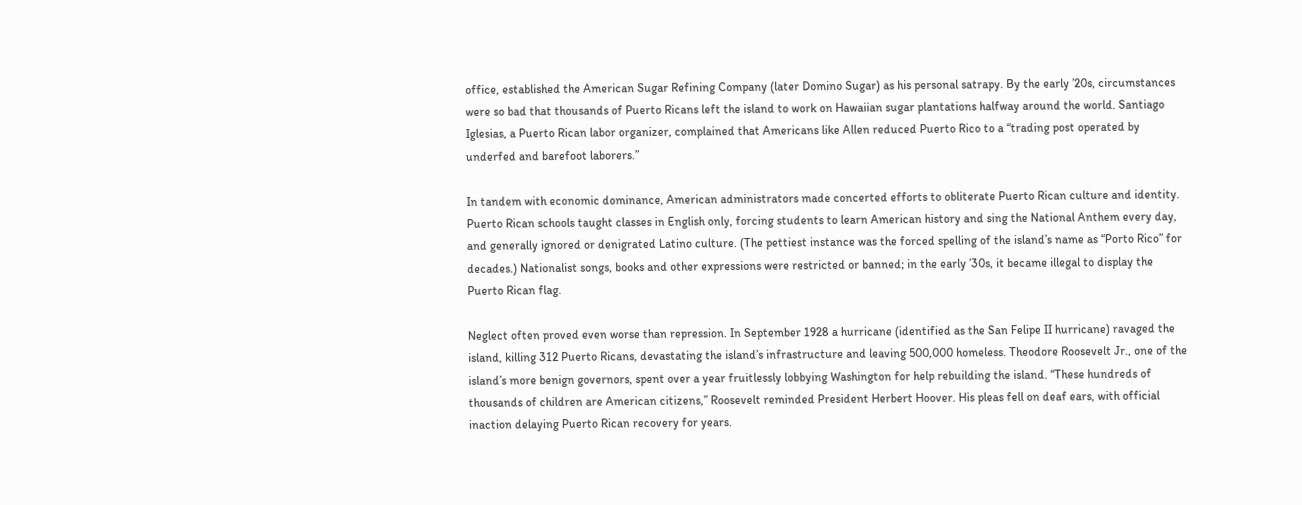office, established the American Sugar Refining Company (later Domino Sugar) as his personal satrapy. By the early ’20s, circumstances were so bad that thousands of Puerto Ricans left the island to work on Hawaiian sugar plantations halfway around the world. Santiago Iglesias, a Puerto Rican labor organizer, complained that Americans like Allen reduced Puerto Rico to a “trading post operated by underfed and barefoot laborers.”

In tandem with economic dominance, American administrators made concerted efforts to obliterate Puerto Rican culture and identity. Puerto Rican schools taught classes in English only, forcing students to learn American history and sing the National Anthem every day, and generally ignored or denigrated Latino culture. (The pettiest instance was the forced spelling of the island’s name as “Porto Rico” for decades.) Nationalist songs, books and other expressions were restricted or banned; in the early ’30s, it became illegal to display the Puerto Rican flag.

Neglect often proved even worse than repression. In September 1928 a hurricane (identified as the San Felipe II hurricane) ravaged the island, killing 312 Puerto Ricans, devastating the island’s infrastructure and leaving 500,000 homeless. Theodore Roosevelt Jr., one of the island’s more benign governors, spent over a year fruitlessly lobbying Washington for help rebuilding the island. “These hundreds of thousands of children are American citizens,” Roosevelt reminded President Herbert Hoover. His pleas fell on deaf ears, with official inaction delaying Puerto Rican recovery for years.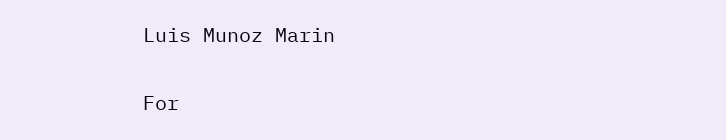Luis Munoz Marin

For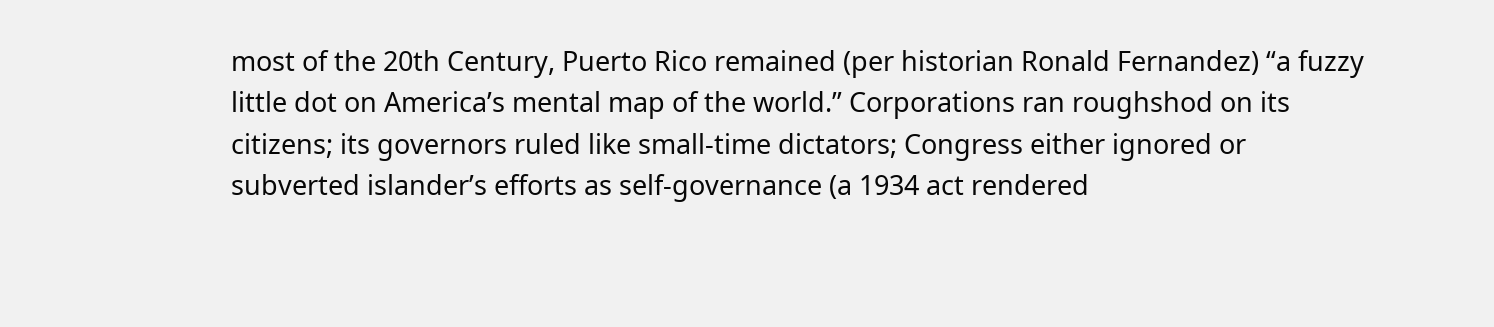most of the 20th Century, Puerto Rico remained (per historian Ronald Fernandez) “a fuzzy little dot on America’s mental map of the world.” Corporations ran roughshod on its citizens; its governors ruled like small-time dictators; Congress either ignored or subverted islander’s efforts as self-governance (a 1934 act rendered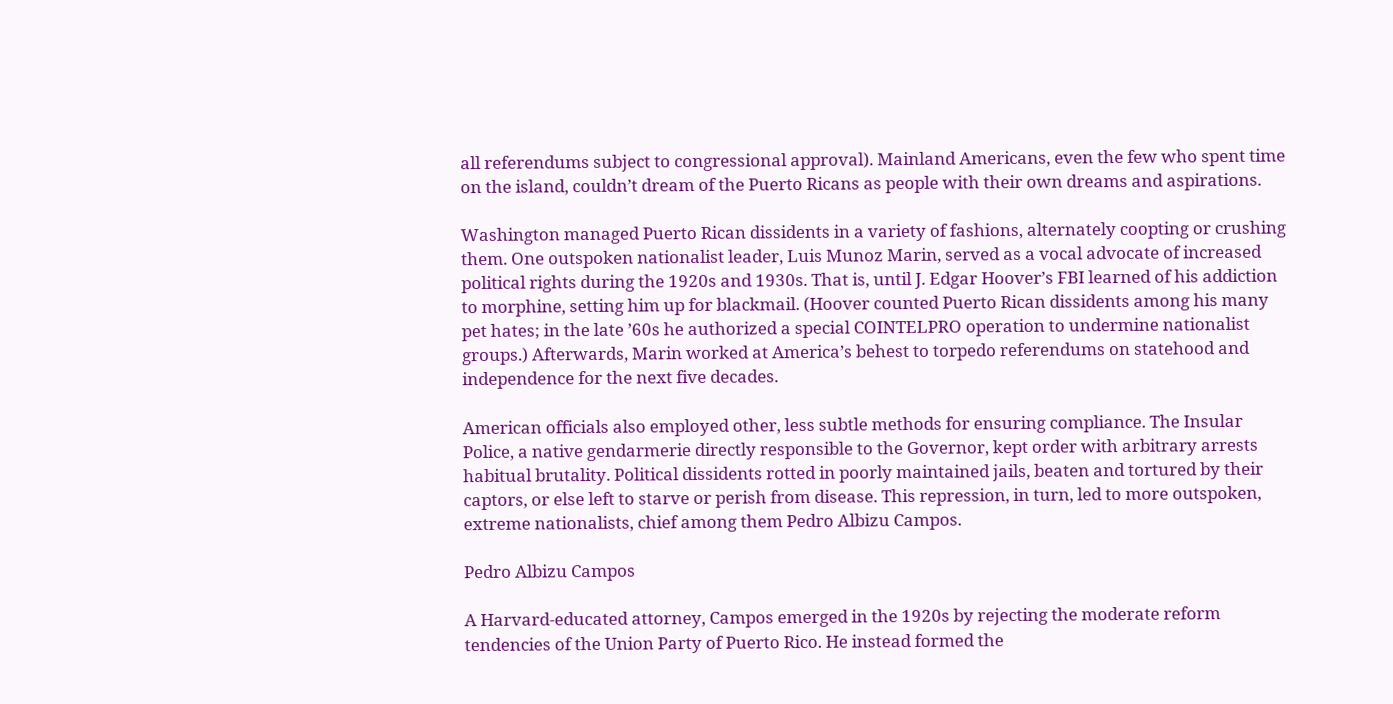all referendums subject to congressional approval). Mainland Americans, even the few who spent time on the island, couldn’t dream of the Puerto Ricans as people with their own dreams and aspirations.

Washington managed Puerto Rican dissidents in a variety of fashions, alternately coopting or crushing them. One outspoken nationalist leader, Luis Munoz Marin, served as a vocal advocate of increased political rights during the 1920s and 1930s. That is, until J. Edgar Hoover’s FBI learned of his addiction to morphine, setting him up for blackmail. (Hoover counted Puerto Rican dissidents among his many pet hates; in the late ’60s he authorized a special COINTELPRO operation to undermine nationalist groups.) Afterwards, Marin worked at America’s behest to torpedo referendums on statehood and independence for the next five decades.

American officials also employed other, less subtle methods for ensuring compliance. The Insular Police, a native gendarmerie directly responsible to the Governor, kept order with arbitrary arrests habitual brutality. Political dissidents rotted in poorly maintained jails, beaten and tortured by their captors, or else left to starve or perish from disease. This repression, in turn, led to more outspoken, extreme nationalists, chief among them Pedro Albizu Campos.

Pedro Albizu Campos

A Harvard-educated attorney, Campos emerged in the 1920s by rejecting the moderate reform tendencies of the Union Party of Puerto Rico. He instead formed the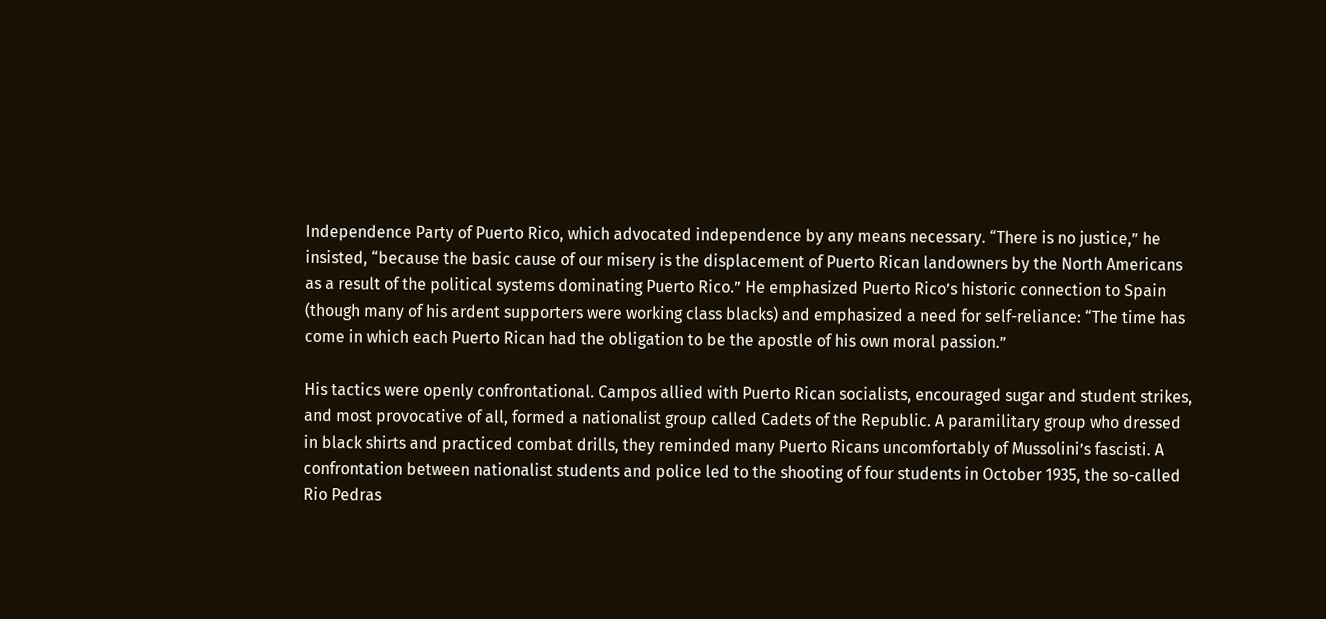Independence Party of Puerto Rico, which advocated independence by any means necessary. “There is no justice,” he insisted, “because the basic cause of our misery is the displacement of Puerto Rican landowners by the North Americans as a result of the political systems dominating Puerto Rico.” He emphasized Puerto Rico’s historic connection to Spain (though many of his ardent supporters were working class blacks) and emphasized a need for self-reliance: “The time has come in which each Puerto Rican had the obligation to be the apostle of his own moral passion.”

His tactics were openly confrontational. Campos allied with Puerto Rican socialists, encouraged sugar and student strikes, and most provocative of all, formed a nationalist group called Cadets of the Republic. A paramilitary group who dressed in black shirts and practiced combat drills, they reminded many Puerto Ricans uncomfortably of Mussolini’s fascisti. A confrontation between nationalist students and police led to the shooting of four students in October 1935, the so-called Rio Pedras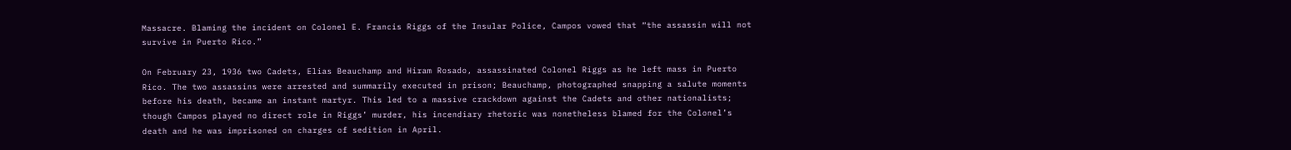Massacre. Blaming the incident on Colonel E. Francis Riggs of the Insular Police, Campos vowed that “the assassin will not survive in Puerto Rico.”

On February 23, 1936 two Cadets, Elias Beauchamp and Hiram Rosado, assassinated Colonel Riggs as he left mass in Puerto Rico. The two assassins were arrested and summarily executed in prison; Beauchamp, photographed snapping a salute moments before his death, became an instant martyr. This led to a massive crackdown against the Cadets and other nationalists; though Campos played no direct role in Riggs’ murder, his incendiary rhetoric was nonetheless blamed for the Colonel’s death and he was imprisoned on charges of sedition in April.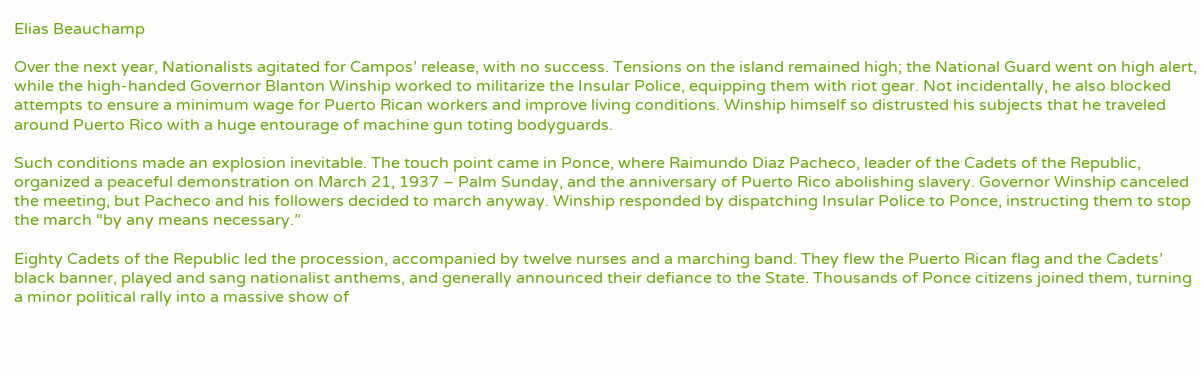Elias Beauchamp

Over the next year, Nationalists agitated for Campos’ release, with no success. Tensions on the island remained high; the National Guard went on high alert, while the high-handed Governor Blanton Winship worked to militarize the Insular Police, equipping them with riot gear. Not incidentally, he also blocked attempts to ensure a minimum wage for Puerto Rican workers and improve living conditions. Winship himself so distrusted his subjects that he traveled around Puerto Rico with a huge entourage of machine gun toting bodyguards.

Such conditions made an explosion inevitable. The touch point came in Ponce, where Raimundo Diaz Pacheco, leader of the Cadets of the Republic, organized a peaceful demonstration on March 21, 1937 – Palm Sunday, and the anniversary of Puerto Rico abolishing slavery. Governor Winship canceled the meeting, but Pacheco and his followers decided to march anyway. Winship responded by dispatching Insular Police to Ponce, instructing them to stop the march “by any means necessary.”

Eighty Cadets of the Republic led the procession, accompanied by twelve nurses and a marching band. They flew the Puerto Rican flag and the Cadets’ black banner, played and sang nationalist anthems, and generally announced their defiance to the State. Thousands of Ponce citizens joined them, turning a minor political rally into a massive show of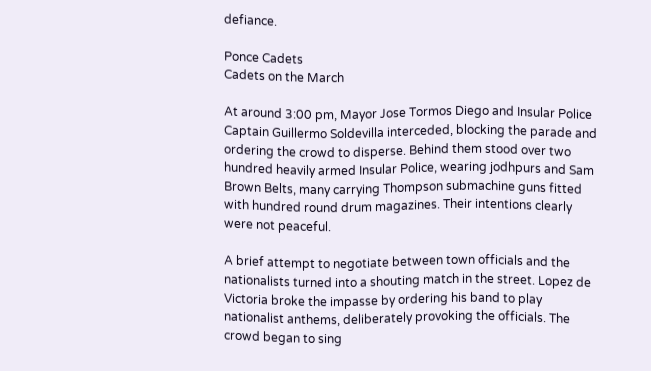defiance.

Ponce Cadets
Cadets on the March

At around 3:00 pm, Mayor Jose Tormos Diego and Insular Police Captain Guillermo Soldevilla interceded, blocking the parade and ordering the crowd to disperse. Behind them stood over two hundred heavily armed Insular Police, wearing jodhpurs and Sam Brown Belts, many carrying Thompson submachine guns fitted with hundred round drum magazines. Their intentions clearly were not peaceful.

A brief attempt to negotiate between town officials and the nationalists turned into a shouting match in the street. Lopez de Victoria broke the impasse by ordering his band to play nationalist anthems, deliberately provoking the officials. The crowd began to sing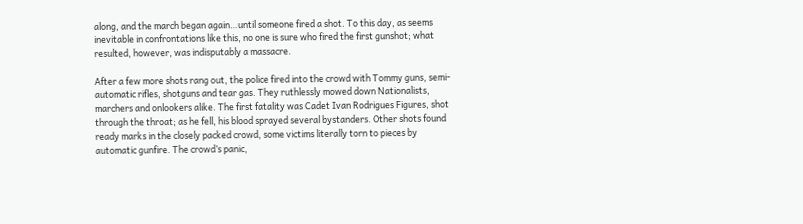along, and the march began again…until someone fired a shot. To this day, as seems inevitable in confrontations like this, no one is sure who fired the first gunshot; what resulted, however, was indisputably a massacre.

After a few more shots rang out, the police fired into the crowd with Tommy guns, semi-automatic rifles, shotguns and tear gas. They ruthlessly mowed down Nationalists, marchers and onlookers alike. The first fatality was Cadet Ivan Rodrigues Figures, shot through the throat; as he fell, his blood sprayed several bystanders. Other shots found ready marks in the closely packed crowd, some victims literally torn to pieces by automatic gunfire. The crowd’s panic,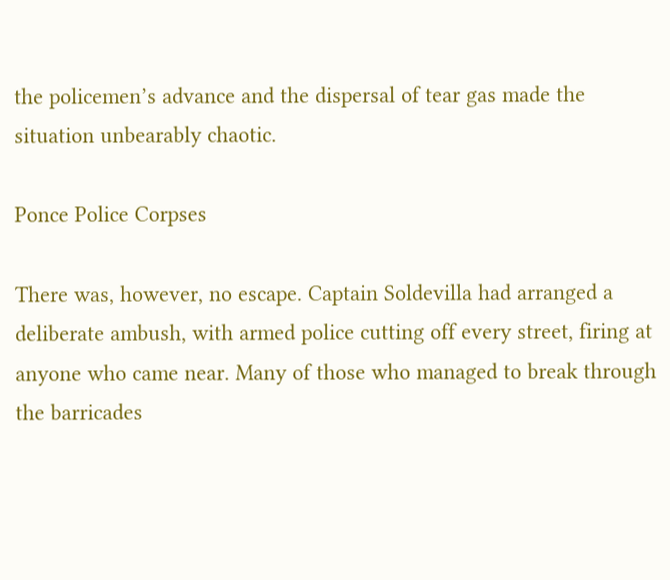the policemen’s advance and the dispersal of tear gas made the situation unbearably chaotic.

Ponce Police Corpses

There was, however, no escape. Captain Soldevilla had arranged a deliberate ambush, with armed police cutting off every street, firing at anyone who came near. Many of those who managed to break through the barricades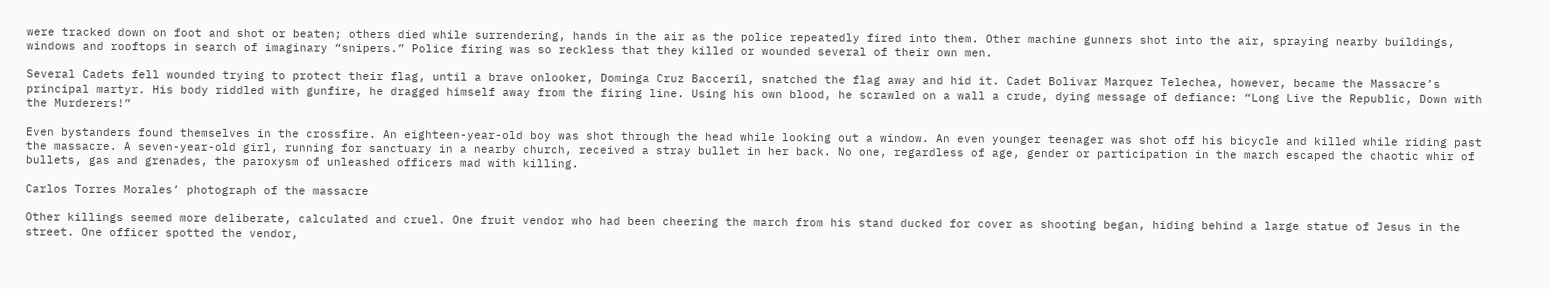were tracked down on foot and shot or beaten; others died while surrendering, hands in the air as the police repeatedly fired into them. Other machine gunners shot into the air, spraying nearby buildings, windows and rooftops in search of imaginary “snipers.” Police firing was so reckless that they killed or wounded several of their own men.

Several Cadets fell wounded trying to protect their flag, until a brave onlooker, Dominga Cruz Bacceril, snatched the flag away and hid it. Cadet Bolivar Marquez Telechea, however, became the Massacre’s principal martyr. His body riddled with gunfire, he dragged himself away from the firing line. Using his own blood, he scrawled on a wall a crude, dying message of defiance: “Long Live the Republic, Down with the Murderers!”

Even bystanders found themselves in the crossfire. An eighteen-year-old boy was shot through the head while looking out a window. An even younger teenager was shot off his bicycle and killed while riding past the massacre. A seven-year-old girl, running for sanctuary in a nearby church, received a stray bullet in her back. No one, regardless of age, gender or participation in the march escaped the chaotic whir of bullets, gas and grenades, the paroxysm of unleashed officers mad with killing.

Carlos Torres Morales’ photograph of the massacre

Other killings seemed more deliberate, calculated and cruel. One fruit vendor who had been cheering the march from his stand ducked for cover as shooting began, hiding behind a large statue of Jesus in the street. One officer spotted the vendor,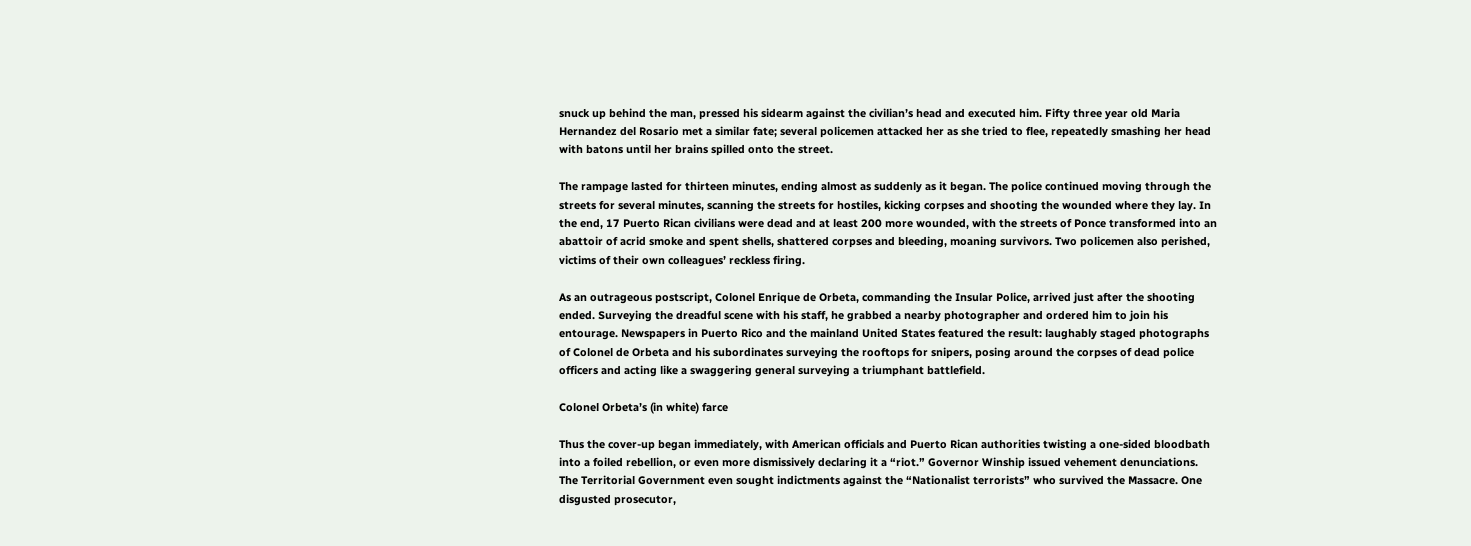snuck up behind the man, pressed his sidearm against the civilian’s head and executed him. Fifty three year old Maria Hernandez del Rosario met a similar fate; several policemen attacked her as she tried to flee, repeatedly smashing her head with batons until her brains spilled onto the street.

The rampage lasted for thirteen minutes, ending almost as suddenly as it began. The police continued moving through the streets for several minutes, scanning the streets for hostiles, kicking corpses and shooting the wounded where they lay. In the end, 17 Puerto Rican civilians were dead and at least 200 more wounded, with the streets of Ponce transformed into an abattoir of acrid smoke and spent shells, shattered corpses and bleeding, moaning survivors. Two policemen also perished, victims of their own colleagues’ reckless firing.

As an outrageous postscript, Colonel Enrique de Orbeta, commanding the Insular Police, arrived just after the shooting ended. Surveying the dreadful scene with his staff, he grabbed a nearby photographer and ordered him to join his entourage. Newspapers in Puerto Rico and the mainland United States featured the result: laughably staged photographs of Colonel de Orbeta and his subordinates surveying the rooftops for snipers, posing around the corpses of dead police officers and acting like a swaggering general surveying a triumphant battlefield.

Colonel Orbeta’s (in white) farce

Thus the cover-up began immediately, with American officials and Puerto Rican authorities twisting a one-sided bloodbath into a foiled rebellion, or even more dismissively declaring it a “riot.” Governor Winship issued vehement denunciations. The Territorial Government even sought indictments against the “Nationalist terrorists” who survived the Massacre. One disgusted prosecutor,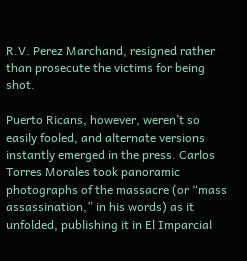R.V. Perez Marchand, resigned rather than prosecute the victims for being shot.

Puerto Ricans, however, weren’t so easily fooled, and alternate versions instantly emerged in the press. Carlos Torres Morales took panoramic photographs of the massacre (or “mass assassination,” in his words) as it unfolded, publishing it in El Imparcial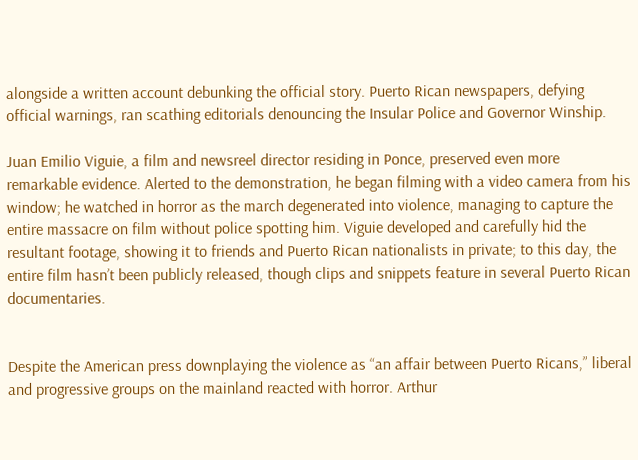alongside a written account debunking the official story. Puerto Rican newspapers, defying official warnings, ran scathing editorials denouncing the Insular Police and Governor Winship.

Juan Emilio Viguie, a film and newsreel director residing in Ponce, preserved even more remarkable evidence. Alerted to the demonstration, he began filming with a video camera from his window; he watched in horror as the march degenerated into violence, managing to capture the entire massacre on film without police spotting him. Viguie developed and carefully hid the resultant footage, showing it to friends and Puerto Rican nationalists in private; to this day, the entire film hasn’t been publicly released, though clips and snippets feature in several Puerto Rican documentaries.


Despite the American press downplaying the violence as “an affair between Puerto Ricans,” liberal and progressive groups on the mainland reacted with horror. Arthur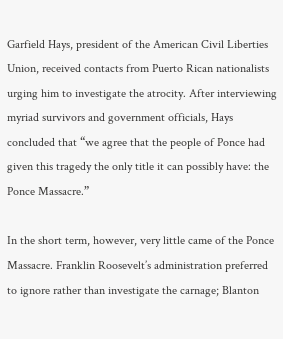Garfield Hays, president of the American Civil Liberties Union, received contacts from Puerto Rican nationalists urging him to investigate the atrocity. After interviewing myriad survivors and government officials, Hays concluded that “we agree that the people of Ponce had given this tragedy the only title it can possibly have: the Ponce Massacre.”

In the short term, however, very little came of the Ponce Massacre. Franklin Roosevelt’s administration preferred to ignore rather than investigate the carnage; Blanton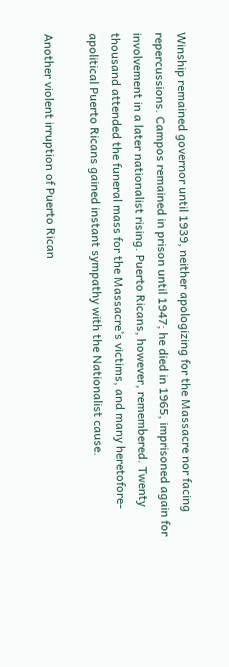Winship remained governor until 1939, neither apologizing for the Massacre nor facing repercussions. Campos remained in prison until 1947; he died in 1965, imprisoned again for involvement in a later nationalist rising. Puerto Ricans, however, remembered. Twenty thousand attended the funeral mass for the Massacre’s victims, and many heretofore-apolitical Puerto Ricans gained instant sympathy with the Nationalist cause.

Another violent irruption of Puerto Rican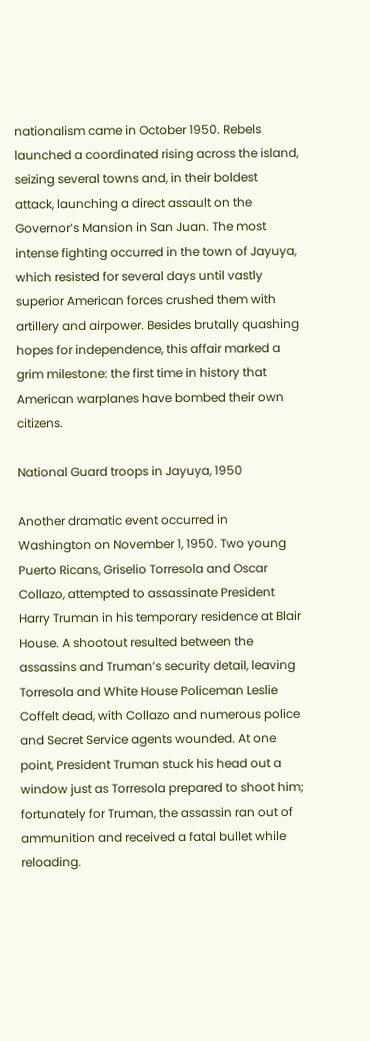nationalism came in October 1950. Rebels launched a coordinated rising across the island, seizing several towns and, in their boldest attack, launching a direct assault on the Governor’s Mansion in San Juan. The most intense fighting occurred in the town of Jayuya, which resisted for several days until vastly superior American forces crushed them with artillery and airpower. Besides brutally quashing hopes for independence, this affair marked a grim milestone: the first time in history that American warplanes have bombed their own citizens.

National Guard troops in Jayuya, 1950

Another dramatic event occurred in Washington on November 1, 1950. Two young Puerto Ricans, Griselio Torresola and Oscar Collazo, attempted to assassinate President Harry Truman in his temporary residence at Blair House. A shootout resulted between the assassins and Truman’s security detail, leaving Torresola and White House Policeman Leslie Coffelt dead, with Collazo and numerous police and Secret Service agents wounded. At one point, President Truman stuck his head out a window just as Torresola prepared to shoot him; fortunately for Truman, the assassin ran out of ammunition and received a fatal bullet while reloading.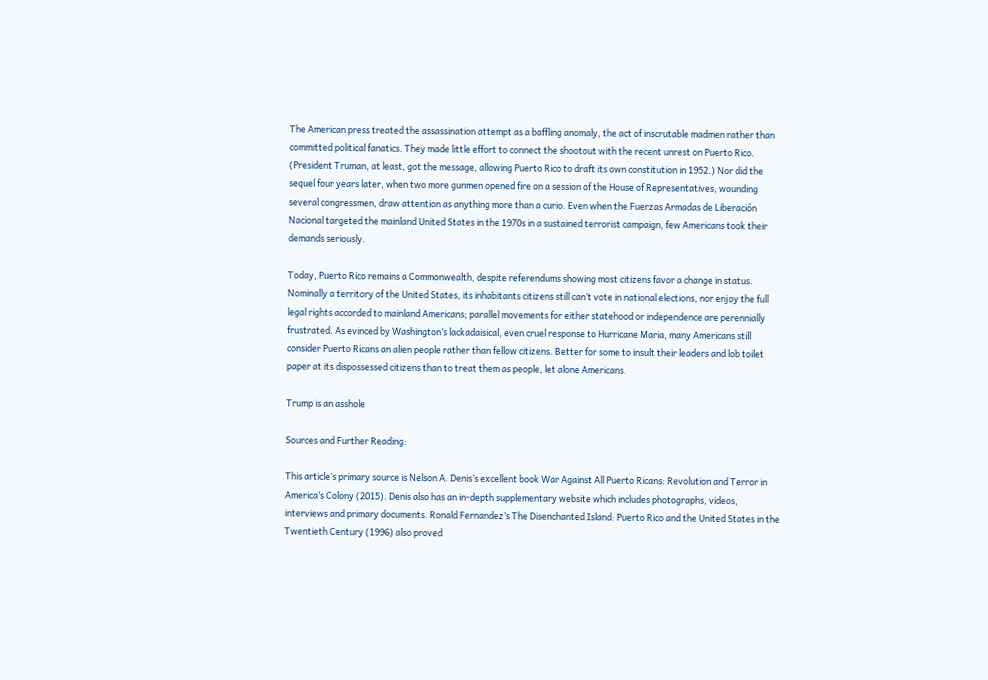The American press treated the assassination attempt as a baffling anomaly, the act of inscrutable madmen rather than committed political fanatics. They made little effort to connect the shootout with the recent unrest on Puerto Rico. (President Truman, at least, got the message, allowing Puerto Rico to draft its own constitution in 1952.) Nor did the sequel four years later, when two more gunmen opened fire on a session of the House of Representatives, wounding several congressmen, draw attention as anything more than a curio. Even when the Fuerzas Armadas de Liberación Nacional targeted the mainland United States in the 1970s in a sustained terrorist campaign, few Americans took their demands seriously.

Today, Puerto Rico remains a Commonwealth, despite referendums showing most citizens favor a change in status. Nominally a territory of the United States, its inhabitants citizens still can’t vote in national elections, nor enjoy the full legal rights accorded to mainland Americans; parallel movements for either statehood or independence are perennially frustrated. As evinced by Washington’s lackadaisical, even cruel response to Hurricane Maria, many Americans still consider Puerto Ricans an alien people rather than fellow citizens. Better for some to insult their leaders and lob toilet paper at its dispossessed citizens than to treat them as people, let alone Americans.

Trump is an asshole

Sources and Further Reading:

This article’s primary source is Nelson A. Denis’s excellent book War Against All Puerto Ricans: Revolution and Terror in America’s Colony (2015). Denis also has an in-depth supplementary website which includes photographs, videos, interviews and primary documents. Ronald Fernandez’s The Disenchanted Island: Puerto Rico and the United States in the Twentieth Century (1996) also proved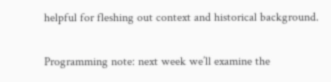helpful for fleshing out context and historical background.

Programming note: next week we’ll examine the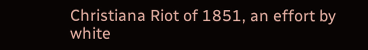Christiana Riot of 1851, an effort by white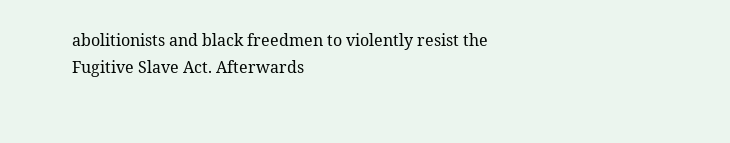abolitionists and black freedmen to violently resist the Fugitive Slave Act. Afterwards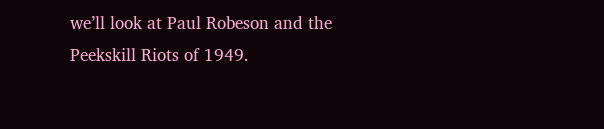we’ll look at Paul Robeson and the Peekskill Riots of 1949.